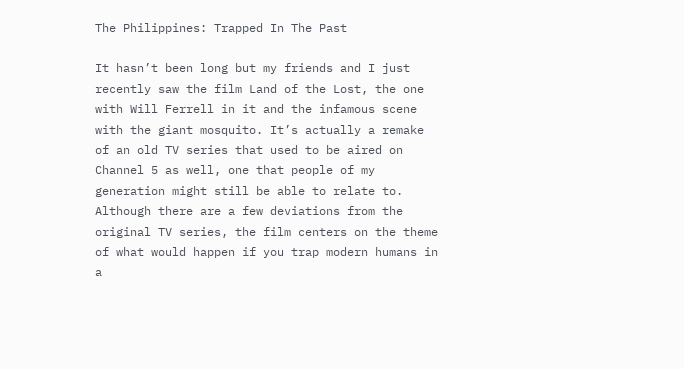The Philippines: Trapped In The Past

It hasn’t been long but my friends and I just recently saw the film Land of the Lost, the one with Will Ferrell in it and the infamous scene with the giant mosquito. It’s actually a remake of an old TV series that used to be aired on Channel 5 as well, one that people of my generation might still be able to relate to. Although there are a few deviations from the original TV series, the film centers on the theme of what would happen if you trap modern humans in a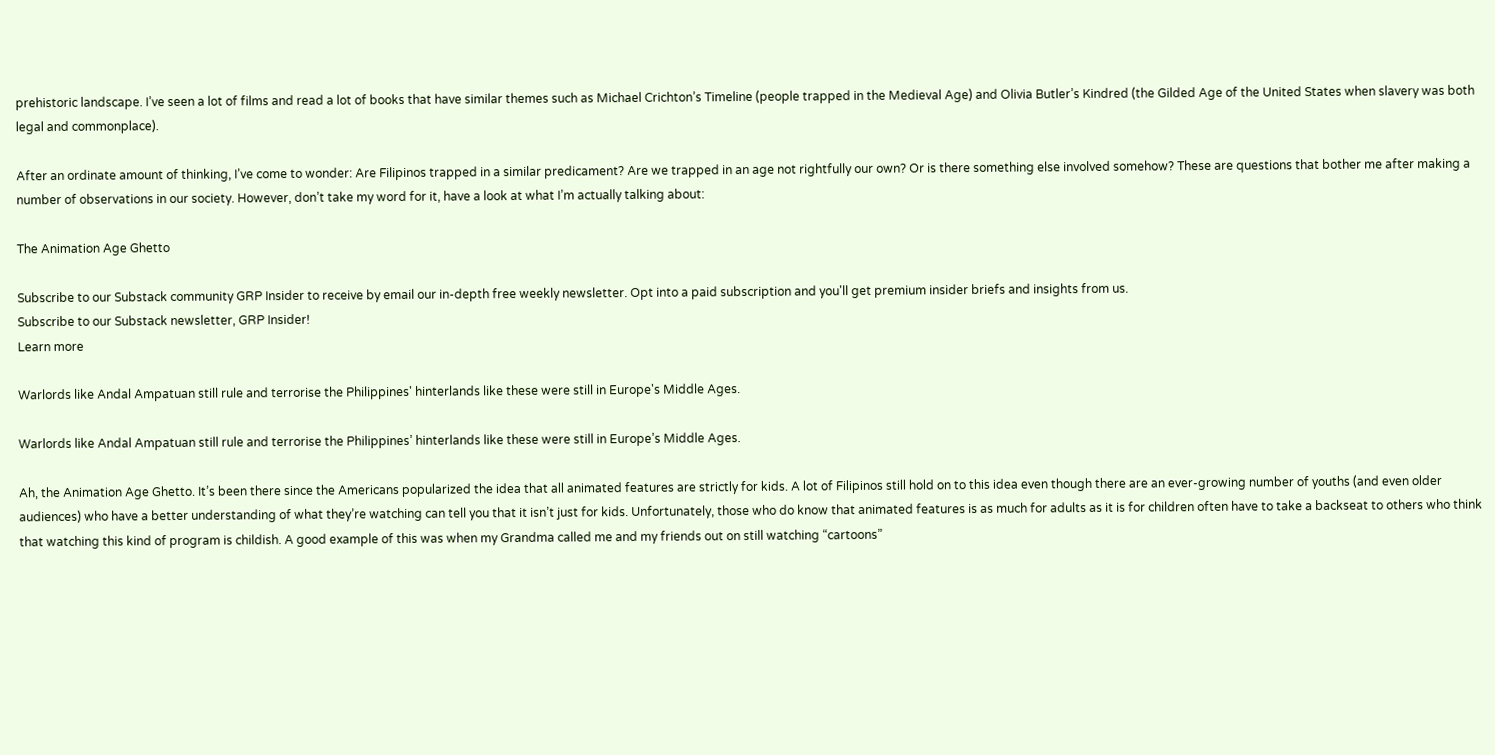prehistoric landscape. I’ve seen a lot of films and read a lot of books that have similar themes such as Michael Crichton’s Timeline (people trapped in the Medieval Age) and Olivia Butler’s Kindred (the Gilded Age of the United States when slavery was both legal and commonplace).

After an ordinate amount of thinking, I’ve come to wonder: Are Filipinos trapped in a similar predicament? Are we trapped in an age not rightfully our own? Or is there something else involved somehow? These are questions that bother me after making a number of observations in our society. However, don’t take my word for it, have a look at what I’m actually talking about:

The Animation Age Ghetto

Subscribe to our Substack community GRP Insider to receive by email our in-depth free weekly newsletter. Opt into a paid subscription and you'll get premium insider briefs and insights from us.
Subscribe to our Substack newsletter, GRP Insider!
Learn more

Warlords like Andal Ampatuan still rule and terrorise the Philippines' hinterlands like these were still in Europe's Middle Ages.

Warlords like Andal Ampatuan still rule and terrorise the Philippines’ hinterlands like these were still in Europe’s Middle Ages.

Ah, the Animation Age Ghetto. It’s been there since the Americans popularized the idea that all animated features are strictly for kids. A lot of Filipinos still hold on to this idea even though there are an ever-growing number of youths (and even older audiences) who have a better understanding of what they’re watching can tell you that it isn’t just for kids. Unfortunately, those who do know that animated features is as much for adults as it is for children often have to take a backseat to others who think that watching this kind of program is childish. A good example of this was when my Grandma called me and my friends out on still watching “cartoons”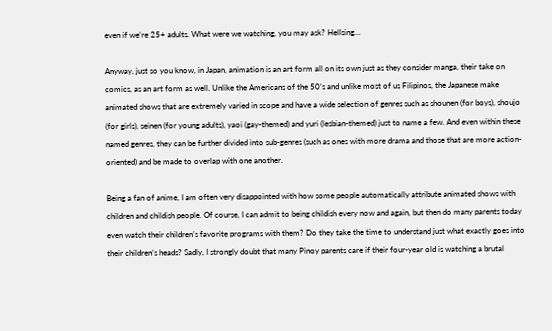even if we’re 25+ adults. What were we watching, you may ask? Hellsing…

Anyway, just so you know, in Japan, animation is an art form all on its own just as they consider manga, their take on comics, as an art form as well. Unlike the Americans of the 50’s and unlike most of us Filipinos, the Japanese make animated shows that are extremely varied in scope and have a wide selection of genres such as shounen (for boys), shoujo (for girls), seinen (for young adults), yaoi (gay-themed) and yuri (lesbian-themed) just to name a few. And even within these named genres, they can be further divided into sub-genres (such as ones with more drama and those that are more action-oriented) and be made to overlap with one another.

Being a fan of anime, I am often very disappointed with how some people automatically attribute animated shows with children and childish people. Of course, I can admit to being childish every now and again, but then do many parents today even watch their children’s favorite programs with them? Do they take the time to understand just what exactly goes into their children’s heads? Sadly, I strongly doubt that many Pinoy parents care if their four-year old is watching a brutal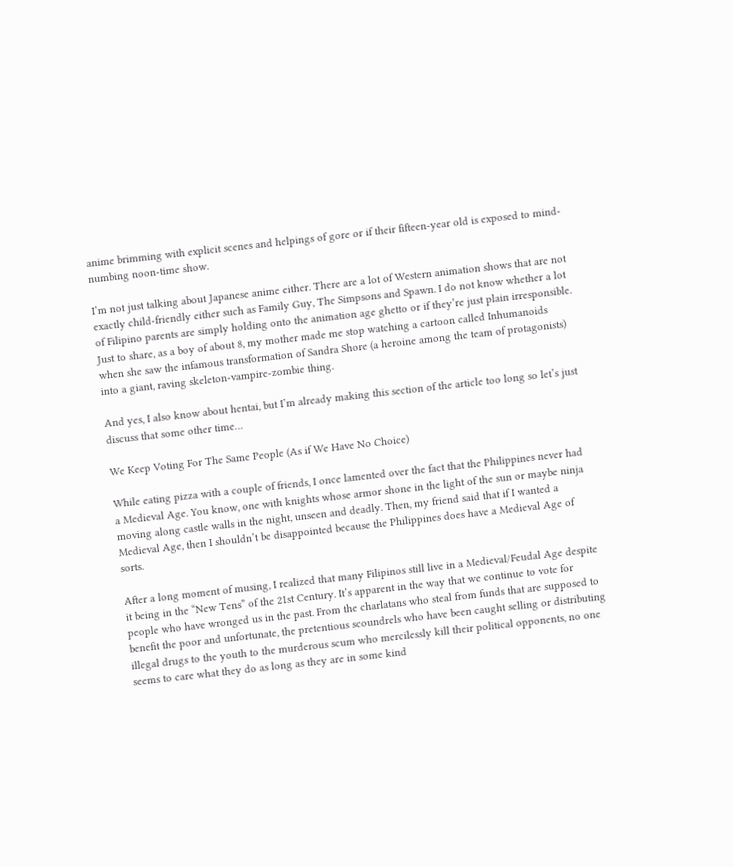anime brimming with explicit scenes and helpings of gore or if their fifteen-year old is exposed to mind-numbing noon-time show.

I’m not just talking about Japanese anime either. There are a lot of Western animation shows that are not exactly child-friendly either such as Family Guy, The Simpsons and Spawn. I do not know whether a lot of Filipino parents are simply holding onto the animation age ghetto or if they’re just plain irresponsible. Just to share, as a boy of about 8, my mother made me stop watching a cartoon called Inhumanoids when she saw the infamous transformation of Sandra Shore (a heroine among the team of protagonists) into a giant, raving skeleton-vampire-zombie thing.

And yes, I also know about hentai, but I’m already making this section of the article too long so let’s just discuss that some other time…

We Keep Voting For The Same People (As if We Have No Choice)

While eating pizza with a couple of friends, I once lamented over the fact that the Philippines never had a Medieval Age. You know, one with knights whose armor shone in the light of the sun or maybe ninja moving along castle walls in the night, unseen and deadly. Then, my friend said that if I wanted a Medieval Age, then I shouldn’t be disappointed because the Philippines does have a Medieval Age of sorts.

After a long moment of musing, I realized that many Filipinos still live in a Medieval/Feudal Age despite it being in the “New Tens” of the 21st Century. It’s apparent in the way that we continue to vote for people who have wronged us in the past. From the charlatans who steal from funds that are supposed to benefit the poor and unfortunate, the pretentious scoundrels who have been caught selling or distributing illegal drugs to the youth to the murderous scum who mercilessly kill their political opponents, no one seems to care what they do as long as they are in some kind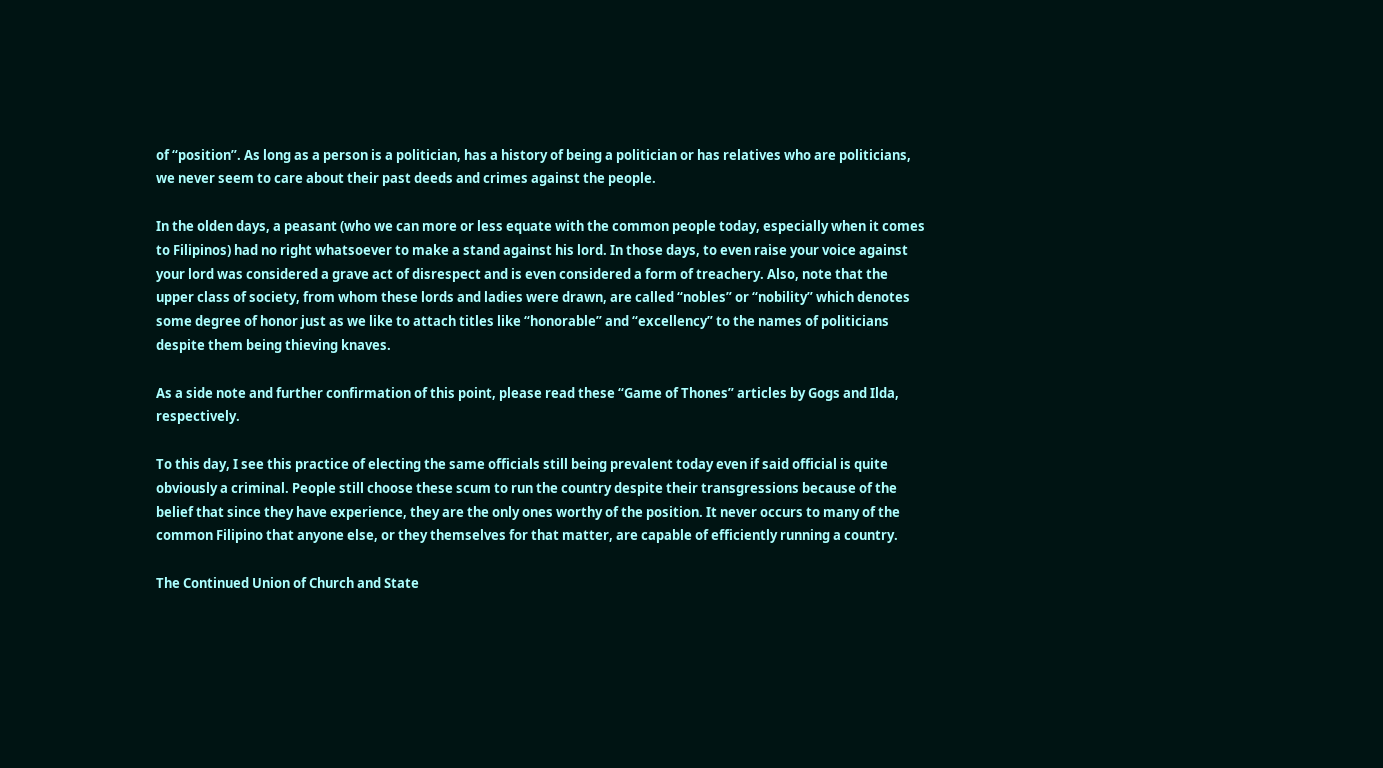of “position”. As long as a person is a politician, has a history of being a politician or has relatives who are politicians, we never seem to care about their past deeds and crimes against the people.

In the olden days, a peasant (who we can more or less equate with the common people today, especially when it comes to Filipinos) had no right whatsoever to make a stand against his lord. In those days, to even raise your voice against your lord was considered a grave act of disrespect and is even considered a form of treachery. Also, note that the upper class of society, from whom these lords and ladies were drawn, are called “nobles” or “nobility” which denotes some degree of honor just as we like to attach titles like “honorable” and “excellency” to the names of politicians despite them being thieving knaves.

As a side note and further confirmation of this point, please read these “Game of Thones” articles by Gogs and Ilda, respectively.

To this day, I see this practice of electing the same officials still being prevalent today even if said official is quite obviously a criminal. People still choose these scum to run the country despite their transgressions because of the belief that since they have experience, they are the only ones worthy of the position. It never occurs to many of the common Filipino that anyone else, or they themselves for that matter, are capable of efficiently running a country.

The Continued Union of Church and State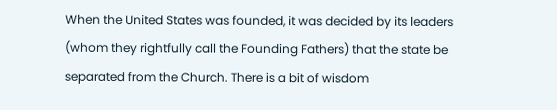When the United States was founded, it was decided by its leaders (whom they rightfully call the Founding Fathers) that the state be separated from the Church. There is a bit of wisdom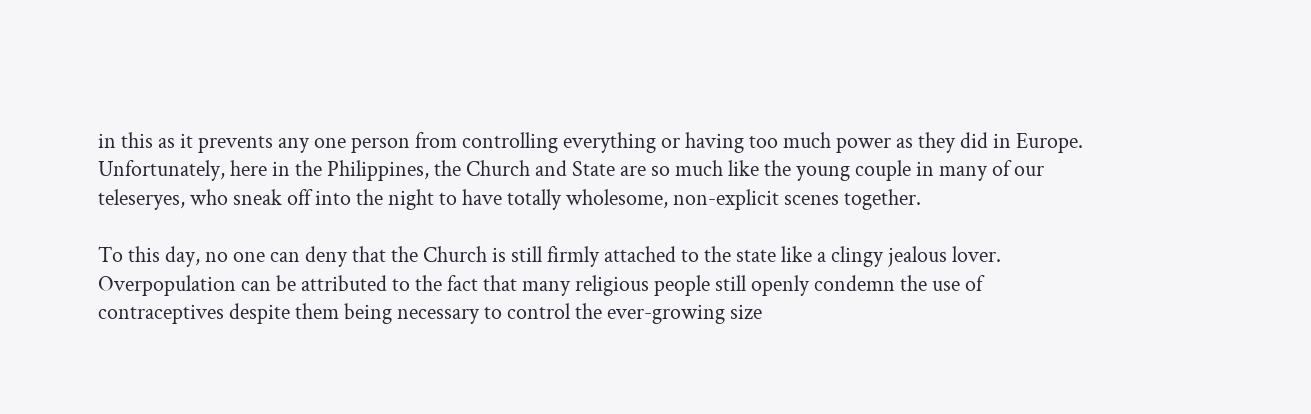in this as it prevents any one person from controlling everything or having too much power as they did in Europe. Unfortunately, here in the Philippines, the Church and State are so much like the young couple in many of our teleseryes, who sneak off into the night to have totally wholesome, non-explicit scenes together.

To this day, no one can deny that the Church is still firmly attached to the state like a clingy jealous lover. Overpopulation can be attributed to the fact that many religious people still openly condemn the use of contraceptives despite them being necessary to control the ever-growing size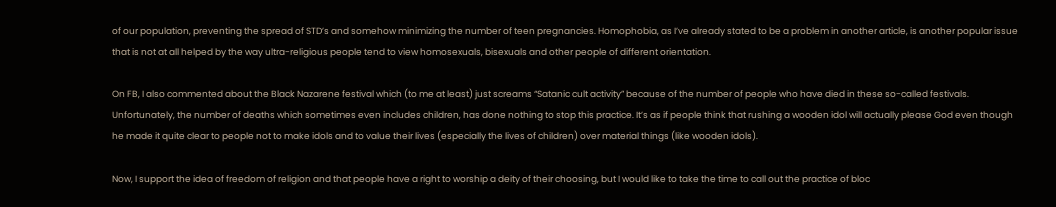of our population, preventing the spread of STD’s and somehow minimizing the number of teen pregnancies. Homophobia, as I’ve already stated to be a problem in another article, is another popular issue that is not at all helped by the way ultra-religious people tend to view homosexuals, bisexuals and other people of different orientation.

On FB, I also commented about the Black Nazarene festival which (to me at least) just screams “Satanic cult activity” because of the number of people who have died in these so-called festivals. Unfortunately, the number of deaths which sometimes even includes children, has done nothing to stop this practice. It’s as if people think that rushing a wooden idol will actually please God even though he made it quite clear to people not to make idols and to value their lives (especially the lives of children) over material things (like wooden idols).

Now, I support the idea of freedom of religion and that people have a right to worship a deity of their choosing, but I would like to take the time to call out the practice of bloc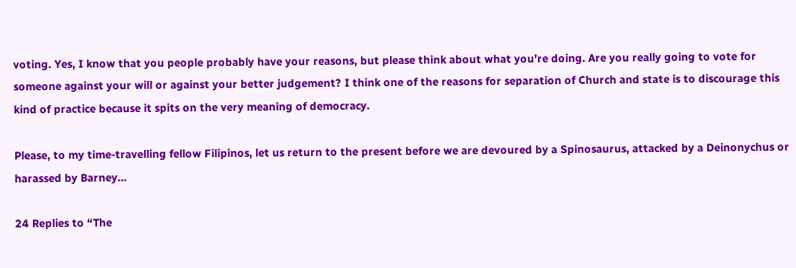voting. Yes, I know that you people probably have your reasons, but please think about what you’re doing. Are you really going to vote for someone against your will or against your better judgement? I think one of the reasons for separation of Church and state is to discourage this kind of practice because it spits on the very meaning of democracy.

Please, to my time-travelling fellow Filipinos, let us return to the present before we are devoured by a Spinosaurus, attacked by a Deinonychus or harassed by Barney…

24 Replies to “The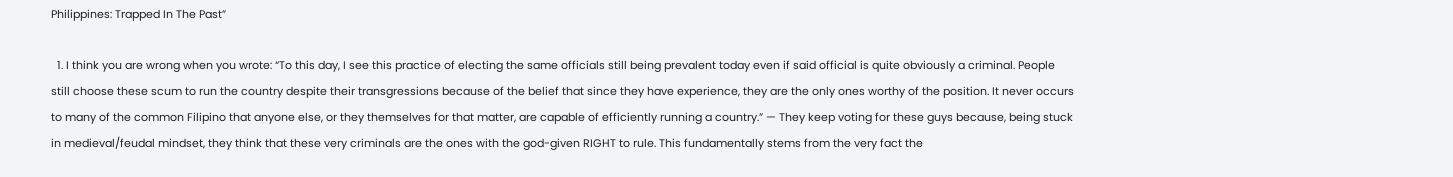Philippines: Trapped In The Past”

  1. I think you are wrong when you wrote: “To this day, I see this practice of electing the same officials still being prevalent today even if said official is quite obviously a criminal. People still choose these scum to run the country despite their transgressions because of the belief that since they have experience, they are the only ones worthy of the position. It never occurs to many of the common Filipino that anyone else, or they themselves for that matter, are capable of efficiently running a country.” — They keep voting for these guys because, being stuck in medieval/feudal mindset, they think that these very criminals are the ones with the god-given RIGHT to rule. This fundamentally stems from the very fact the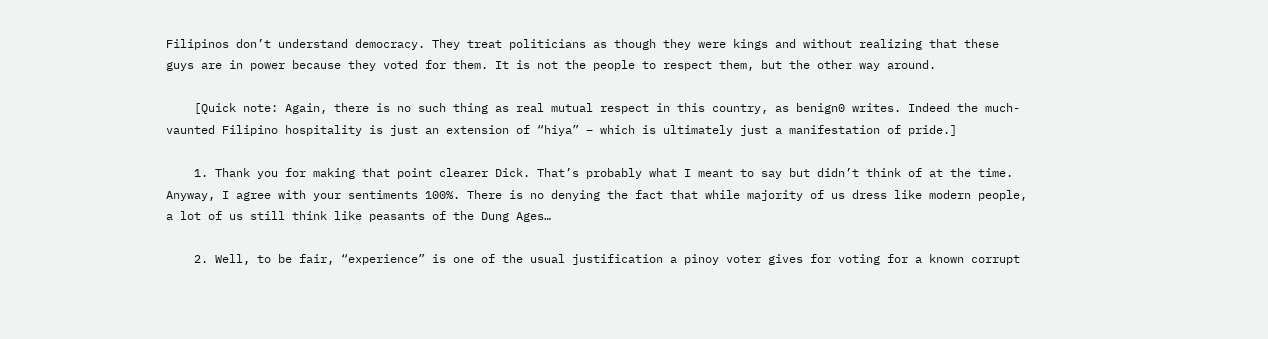Filipinos don’t understand democracy. They treat politicians as though they were kings and without realizing that these guys are in power because they voted for them. It is not the people to respect them, but the other way around.

    [Quick note: Again, there is no such thing as real mutual respect in this country, as benign0 writes. Indeed the much-vaunted Filipino hospitality is just an extension of “hiya” – which is ultimately just a manifestation of pride.]

    1. Thank you for making that point clearer Dick. That’s probably what I meant to say but didn’t think of at the time. Anyway, I agree with your sentiments 100%. There is no denying the fact that while majority of us dress like modern people, a lot of us still think like peasants of the Dung Ages…

    2. Well, to be fair, “experience” is one of the usual justification a pinoy voter gives for voting for a known corrupt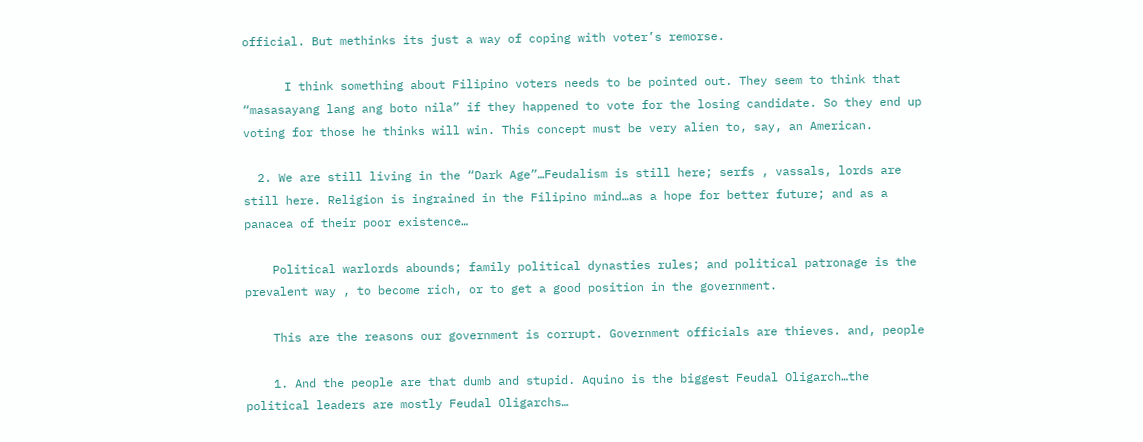official. But methinks its just a way of coping with voter’s remorse.

      I think something about Filipino voters needs to be pointed out. They seem to think that “masasayang lang ang boto nila” if they happened to vote for the losing candidate. So they end up voting for those he thinks will win. This concept must be very alien to, say, an American.

  2. We are still living in the “Dark Age”…Feudalism is still here; serfs , vassals, lords are still here. Religion is ingrained in the Filipino mind…as a hope for better future; and as a panacea of their poor existence…

    Political warlords abounds; family political dynasties rules; and political patronage is the prevalent way , to become rich, or to get a good position in the government.

    This are the reasons our government is corrupt. Government officials are thieves. and, people

    1. And the people are that dumb and stupid. Aquino is the biggest Feudal Oligarch…the political leaders are mostly Feudal Oligarchs…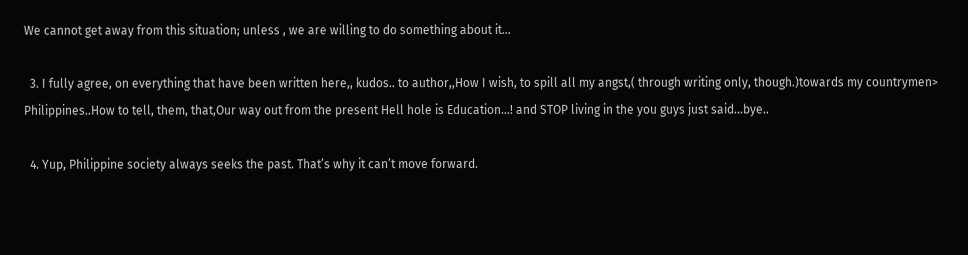We cannot get away from this situation; unless , we are willing to do something about it…

  3. I fully agree, on everything that have been written here,, kudos.. to author,,How I wish, to spill all my angst,( through writing only, though.)towards my countrymen> Philippines..How to tell, them, that,Our way out from the present Hell hole is Education…! and STOP living in the you guys just said…bye..

  4. Yup, Philippine society always seeks the past. That’s why it can’t move forward.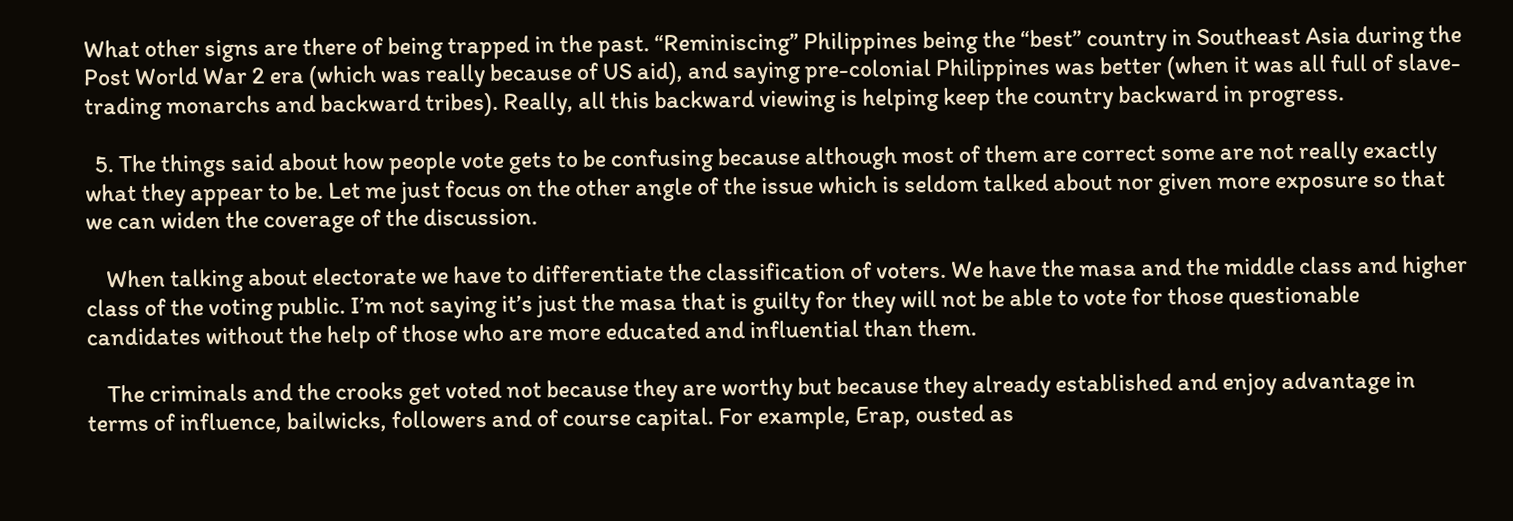What other signs are there of being trapped in the past. “Reminiscing” Philippines being the “best” country in Southeast Asia during the Post World War 2 era (which was really because of US aid), and saying pre-colonial Philippines was better (when it was all full of slave-trading monarchs and backward tribes). Really, all this backward viewing is helping keep the country backward in progress.

  5. The things said about how people vote gets to be confusing because although most of them are correct some are not really exactly what they appear to be. Let me just focus on the other angle of the issue which is seldom talked about nor given more exposure so that we can widen the coverage of the discussion.

    When talking about electorate we have to differentiate the classification of voters. We have the masa and the middle class and higher class of the voting public. I’m not saying it’s just the masa that is guilty for they will not be able to vote for those questionable candidates without the help of those who are more educated and influential than them.

    The criminals and the crooks get voted not because they are worthy but because they already established and enjoy advantage in terms of influence, bailwicks, followers and of course capital. For example, Erap, ousted as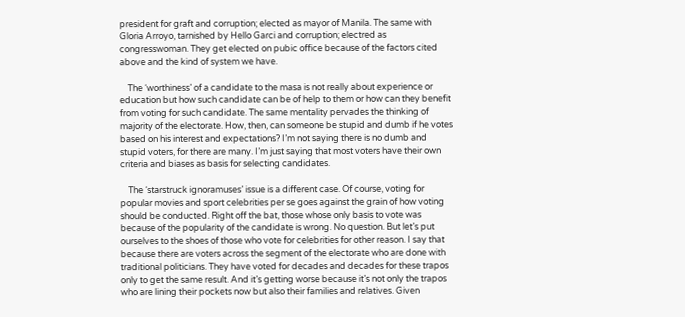president for graft and corruption; elected as mayor of Manila. The same with Gloria Arroyo, tarnished by Hello Garci and corruption; electred as congresswoman. They get elected on pubic office because of the factors cited above and the kind of system we have.

    The ‘worthiness’ of a candidate to the masa is not really about experience or education but how such candidate can be of help to them or how can they benefit from voting for such candidate. The same mentality pervades the thinking of majority of the electorate. How, then, can someone be stupid and dumb if he votes based on his interest and expectations? I’m not saying there is no dumb and stupid voters, for there are many. I’m just saying that most voters have their own criteria and biases as basis for selecting candidates.

    The ‘starstruck ignoramuses’ issue is a different case. Of course, voting for popular movies and sport celebrities per se goes against the grain of how voting should be conducted. Right off the bat, those whose only basis to vote was because of the popularity of the candidate is wrong. No question. But let’s put ourselves to the shoes of those who vote for celebrities for other reason. I say that because there are voters across the segment of the electorate who are done with traditional politicians. They have voted for decades and decades for these trapos only to get the same result. And it’s getting worse because it’s not only the trapos who are lining their pockets now but also their families and relatives. Given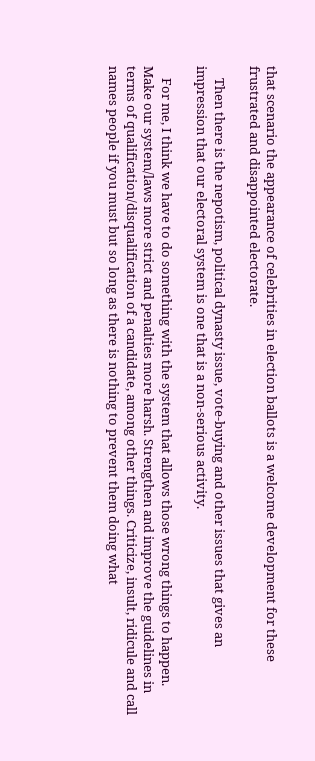that scenario the appearance of celebrities in election ballots is a welcome development for these frustrated and disappointed electorate.

    Then there is the nepotism, political dynasty issue, vote-buying and other issues that gives an impression that our electoral system is one that is a non-serious activity.

    For me, I think we have to do something with the system that allows those wrong things to happen. Make our system/laws more strict and penalties more harsh. Strengthen and improve the guidelines in terms of qualification/disqualification of a candidate, among other things. Criticize, insult, ridicule and call names people if you must but so long as there is nothing to prevent them doing what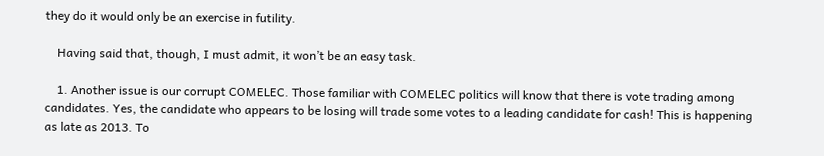they do it would only be an exercise in futility.

    Having said that, though, I must admit, it won’t be an easy task.

    1. Another issue is our corrupt COMELEC. Those familiar with COMELEC politics will know that there is vote trading among candidates. Yes, the candidate who appears to be losing will trade some votes to a leading candidate for cash! This is happening as late as 2013. To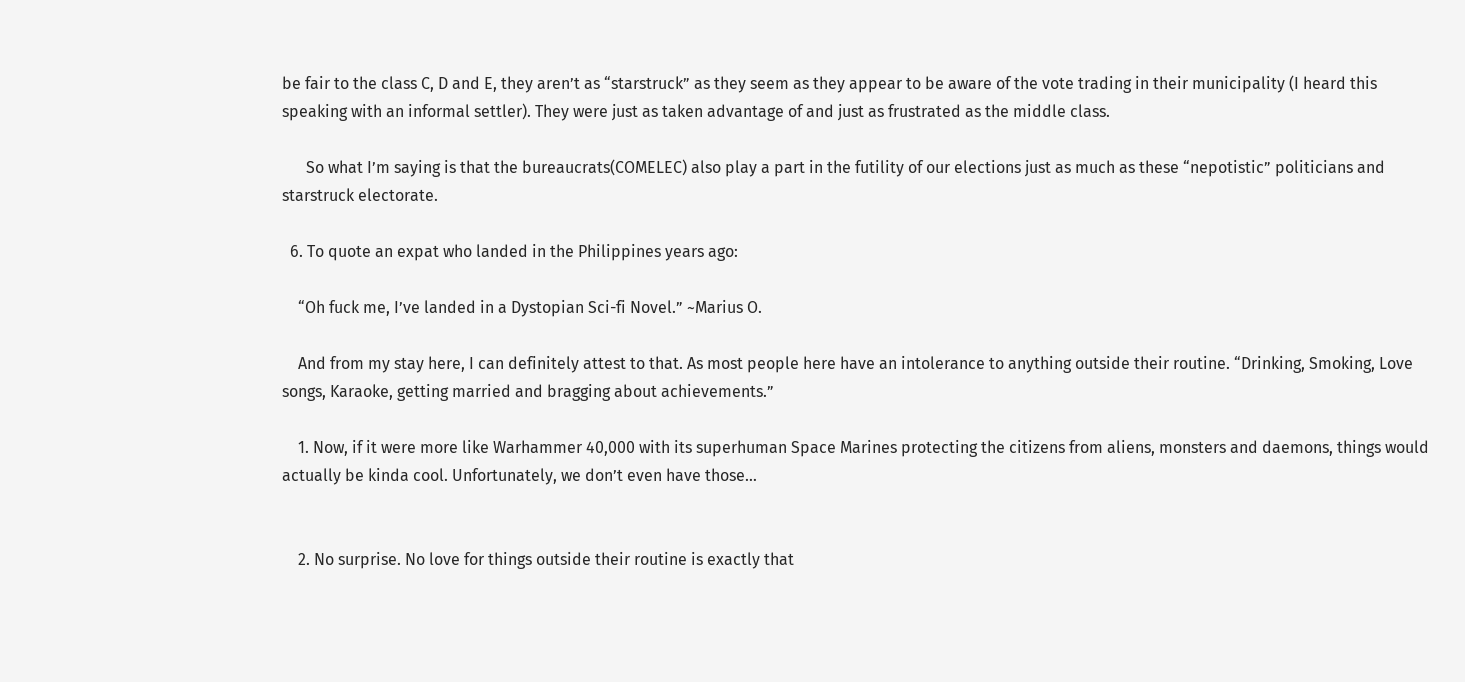be fair to the class C, D and E, they aren’t as “starstruck” as they seem as they appear to be aware of the vote trading in their municipality (I heard this speaking with an informal settler). They were just as taken advantage of and just as frustrated as the middle class.

      So what I’m saying is that the bureaucrats(COMELEC) also play a part in the futility of our elections just as much as these “nepotistic” politicians and starstruck electorate.

  6. To quote an expat who landed in the Philippines years ago:

    “Oh fuck me, I’ve landed in a Dystopian Sci-fi Novel.” ~Marius O.

    And from my stay here, I can definitely attest to that. As most people here have an intolerance to anything outside their routine. “Drinking, Smoking, Love songs, Karaoke, getting married and bragging about achievements.”

    1. Now, if it were more like Warhammer 40,000 with its superhuman Space Marines protecting the citizens from aliens, monsters and daemons, things would actually be kinda cool. Unfortunately, we don’t even have those…


    2. No surprise. No love for things outside their routine is exactly that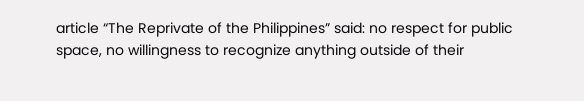article “The Reprivate of the Philippines” said: no respect for public space, no willingness to recognize anything outside of their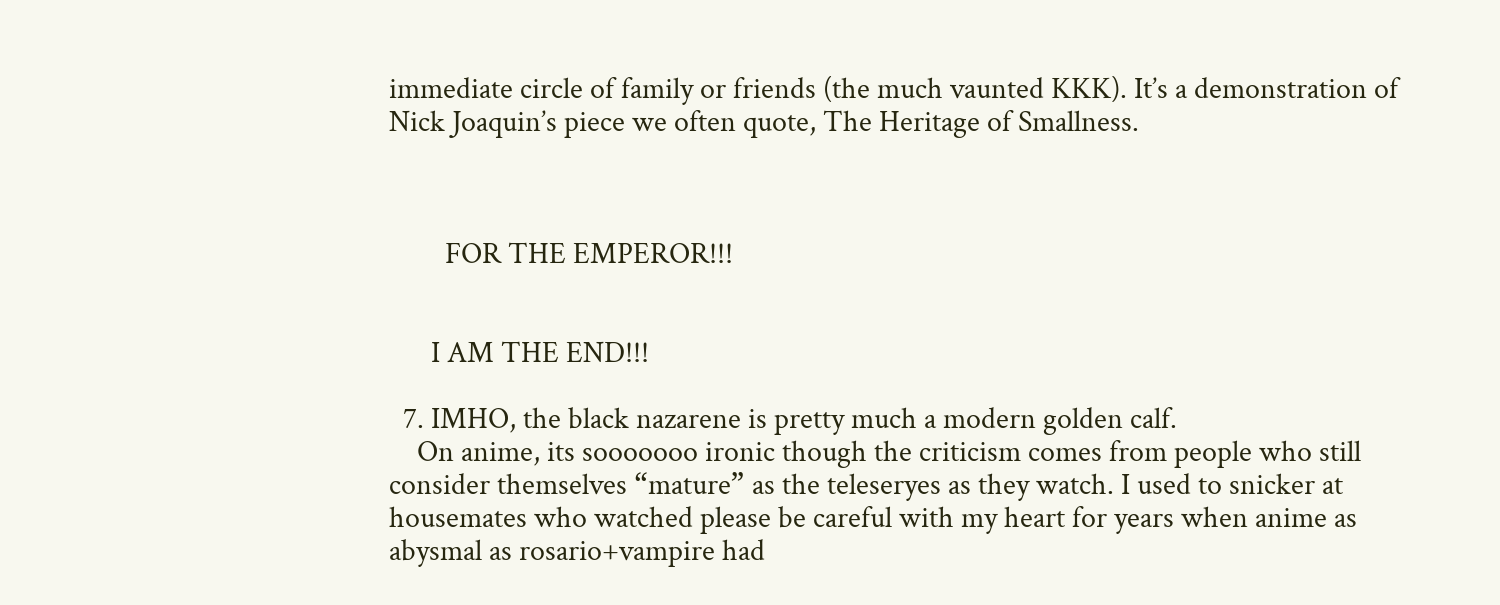immediate circle of family or friends (the much vaunted KKK). It’s a demonstration of Nick Joaquin’s piece we often quote, The Heritage of Smallness.



        FOR THE EMPEROR!!!


      I AM THE END!!!

  7. IMHO, the black nazarene is pretty much a modern golden calf.
    On anime, its sooooooo ironic though the criticism comes from people who still consider themselves “mature” as the teleseryes as they watch. I used to snicker at housemates who watched please be careful with my heart for years when anime as abysmal as rosario+vampire had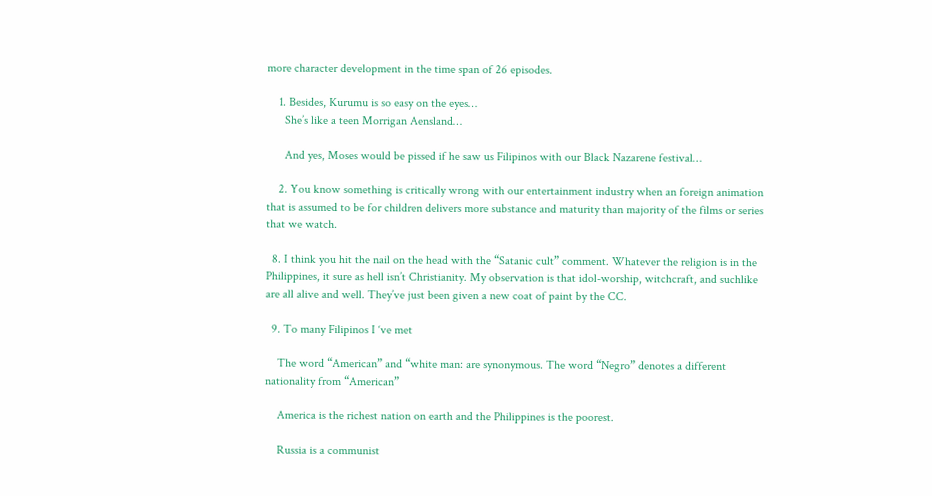more character development in the time span of 26 episodes.

    1. Besides, Kurumu is so easy on the eyes…
      She’s like a teen Morrigan Aensland…

      And yes, Moses would be pissed if he saw us Filipinos with our Black Nazarene festival…

    2. You know something is critically wrong with our entertainment industry when an foreign animation that is assumed to be for children delivers more substance and maturity than majority of the films or series that we watch.

  8. I think you hit the nail on the head with the “Satanic cult” comment. Whatever the religion is in the Philippines, it sure as hell isn’t Christianity. My observation is that idol-worship, witchcraft, and suchlike are all alive and well. They’ve just been given a new coat of paint by the CC.

  9. To many Filipinos I ‘ve met

    The word “American” and “white man: are synonymous. The word “Negro” denotes a different nationality from “American”

    America is the richest nation on earth and the Philippines is the poorest.

    Russia is a communist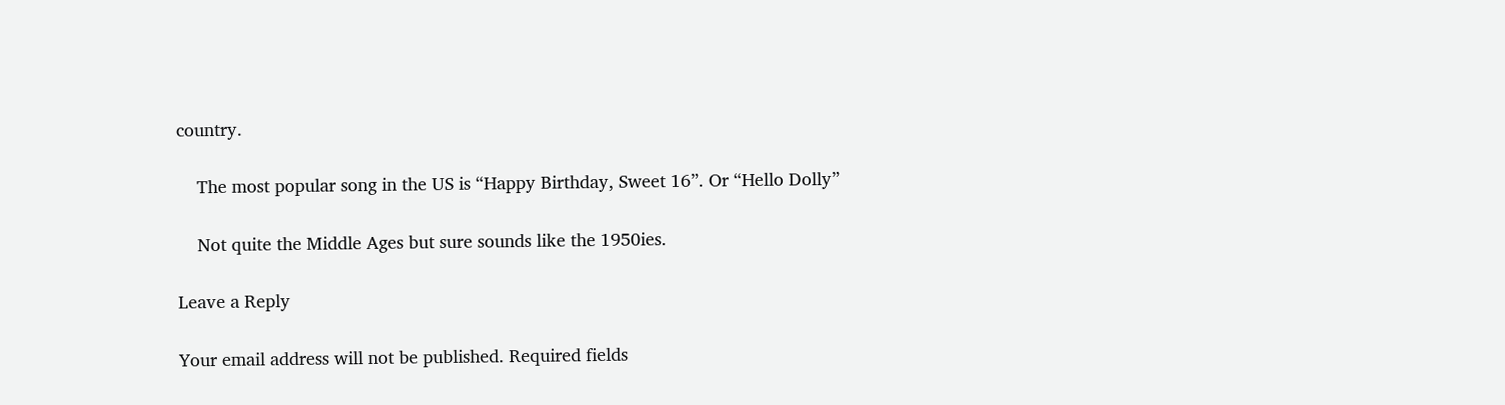country.

    The most popular song in the US is “Happy Birthday, Sweet 16”. Or “Hello Dolly”

    Not quite the Middle Ages but sure sounds like the 1950ies.

Leave a Reply

Your email address will not be published. Required fields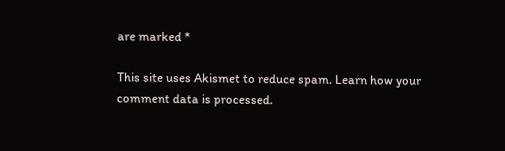are marked *

This site uses Akismet to reduce spam. Learn how your comment data is processed.